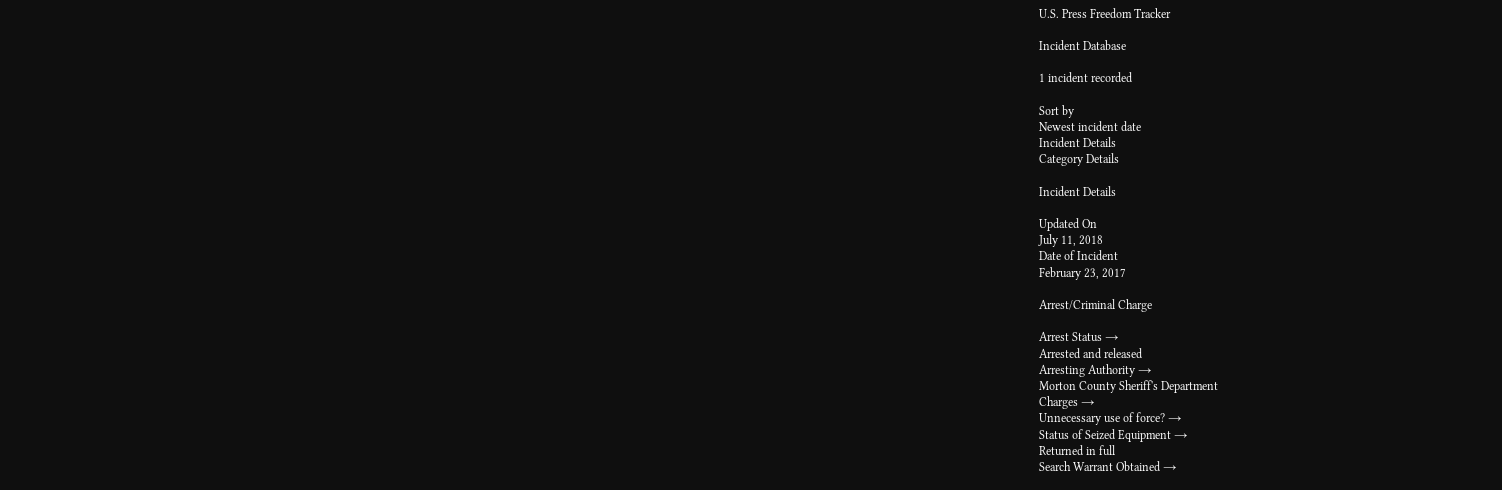U.S. Press Freedom Tracker

Incident Database

1 incident recorded

Sort by
Newest incident date
Incident Details
Category Details

Incident Details

Updated On
July 11, 2018
Date of Incident
February 23, 2017

Arrest/Criminal Charge

Arrest Status →
Arrested and released
Arresting Authority →
Morton County Sheriff's Department
Charges →
Unnecessary use of force? →
Status of Seized Equipment →
Returned in full
Search Warrant Obtained →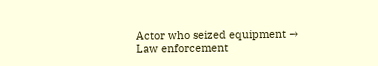Actor who seized equipment →
Law enforcement